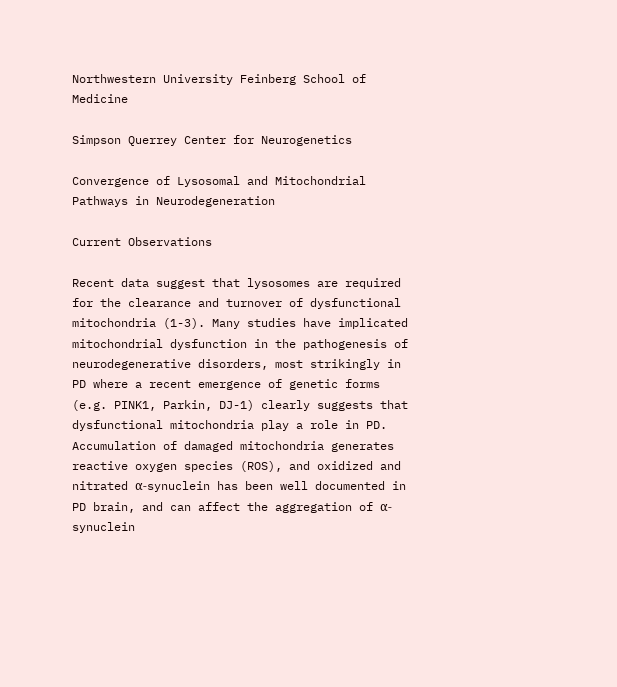Northwestern University Feinberg School of Medicine

Simpson Querrey Center for Neurogenetics

Convergence of Lysosomal and Mitochondrial Pathways in Neurodegeneration

Current Observations

Recent data suggest that lysosomes are required for the clearance and turnover of dysfunctional mitochondria (1-3). Many studies have implicated mitochondrial dysfunction in the pathogenesis of neurodegenerative disorders, most strikingly in PD where a recent emergence of genetic forms (e.g. PINK1, Parkin, DJ-1) clearly suggests that dysfunctional mitochondria play a role in PD. Accumulation of damaged mitochondria generates reactive oxygen species (ROS), and oxidized and nitrated α-synuclein has been well documented in PD brain, and can affect the aggregation of α-synuclein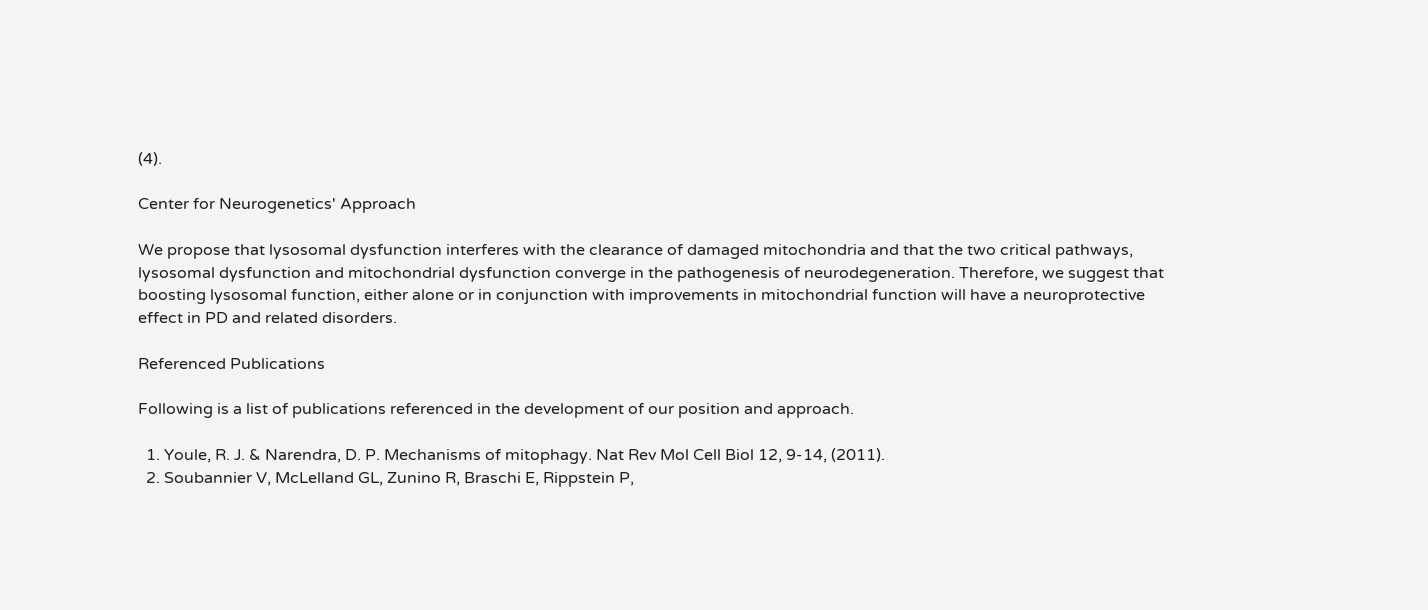(4).

Center for Neurogenetics' Approach

We propose that lysosomal dysfunction interferes with the clearance of damaged mitochondria and that the two critical pathways, lysosomal dysfunction and mitochondrial dysfunction converge in the pathogenesis of neurodegeneration. Therefore, we suggest that boosting lysosomal function, either alone or in conjunction with improvements in mitochondrial function will have a neuroprotective effect in PD and related disorders.

Referenced Publications

Following is a list of publications referenced in the development of our position and approach.

  1. Youle, R. J. & Narendra, D. P. Mechanisms of mitophagy. Nat Rev Mol Cell Biol 12, 9-14, (2011).
  2. Soubannier V, McLelland GL, Zunino R, Braschi E, Rippstein P,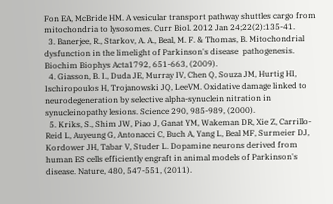Fon EA, McBride HM. A vesicular transport pathway shuttles cargo from mitochondria to lysosomes. Curr Biol. 2012 Jan 24;22(2):135-41.
  3. Banerjee, R., Starkov, A. A., Beal, M. F. & Thomas, B. Mitochondrial dysfunction in the limelight of Parkinson's disease  pathogenesis. Biochim Biophys Acta1792, 651-663, (2009).
  4. Giasson, B. I., Duda JE, Murray IV, Chen Q, Souza JM, Hurtig HI, Ischiropoulos H, Trojanowski JQ, LeeVM. Oxidative damage linked to neurodegeneration by selective alpha-synuclein nitration in synucleinopathy lesions. Science 290, 985-989, (2000).
  5. Kriks, S., Shim JW, Piao J, Ganat YM, Wakeman DR, Xie Z, Carrillo-Reid L, Auyeung G, Antonacci C, Buch A, Yang L, Beal MF, Surmeier DJ, Kordower JH, Tabar V, Studer L. Dopamine neurons derived from human ES cells efficiently engraft in animal models of Parkinson's disease. Nature, 480, 547-551, (2011).